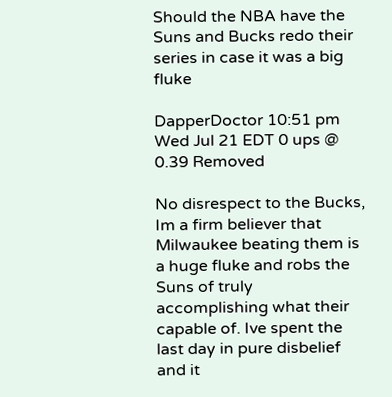Should the NBA have the Suns and Bucks redo their series in case it was a big fluke

DapperDoctor 10:51 pm Wed Jul 21 EDT 0 ups @ 0.39 Removed

No disrespect to the Bucks, Im a firm believer that Milwaukee beating them is a huge fluke and robs the Suns of truly accomplishing what their capable of. Ive spent the last day in pure disbelief and it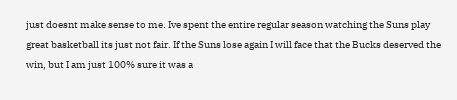just doesnt make sense to me. Ive spent the entire regular season watching the Suns play great basketball its just not fair. If the Suns lose again I will face that the Bucks deserved the win, but I am just 100% sure it was a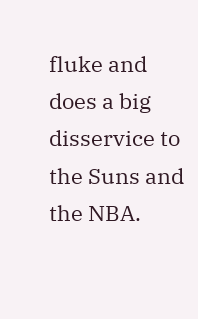fluke and does a big disservice to the Suns and the NBA.